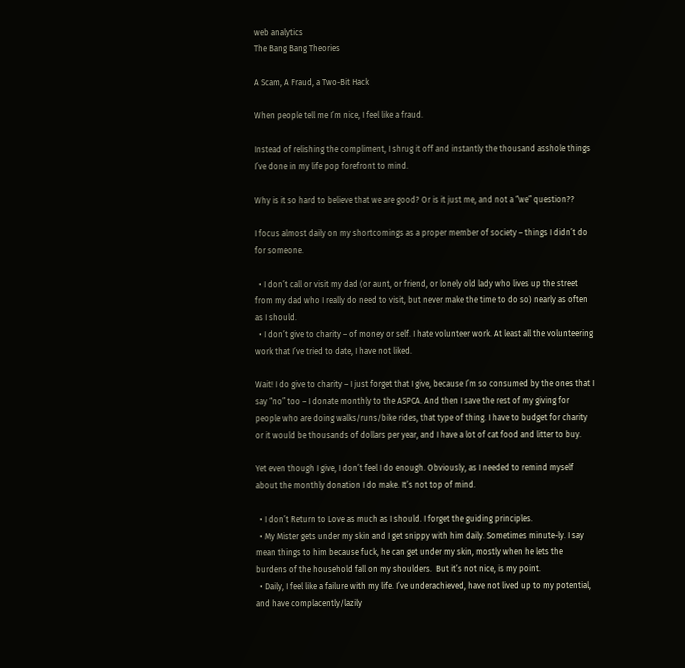web analytics
The Bang Bang Theories

A Scam, A Fraud, a Two-Bit Hack

When people tell me I’m nice, I feel like a fraud.

Instead of relishing the compliment, I shrug it off and instantly the thousand asshole things I’ve done in my life pop forefront to mind.

Why is it so hard to believe that we are good? Or is it just me, and not a “we” question??

I focus almost daily on my shortcomings as a proper member of society – things I didn’t do for someone.

  • I don’t call or visit my dad (or aunt, or friend, or lonely old lady who lives up the street from my dad who I really do need to visit, but never make the time to do so) nearly as often as I should.
  • I don’t give to charity – of money or self. I hate volunteer work. At least all the volunteering work that I’ve tried to date, I have not liked.

Wait! I do give to charity – I just forget that I give, because I’m so consumed by the ones that I say “no” too – I donate monthly to the ASPCA. And then I save the rest of my giving for people who are doing walks/runs/bike rides, that type of thing. I have to budget for charity or it would be thousands of dollars per year, and I have a lot of cat food and litter to buy.

Yet even though I give, I don’t feel I do enough. Obviously, as I needed to remind myself about the monthly donation I do make. It’s not top of mind.

  • I don’t Return to Love as much as I should. I forget the guiding principles.
  • My Mister gets under my skin and I get snippy with him daily. Sometimes minute-ly. I say mean things to him because fuck, he can get under my skin, mostly when he lets the burdens of the household fall on my shoulders.  But it’s not nice, is my point.
  • Daily, I feel like a failure with my life. I’ve underachieved, have not lived up to my potential, and have complacently/lazily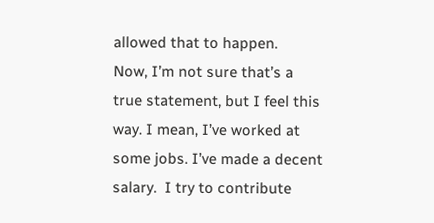allowed that to happen.
Now, I’m not sure that’s a true statement, but I feel this way. I mean, I’ve worked at some jobs. I’ve made a decent salary.  I try to contribute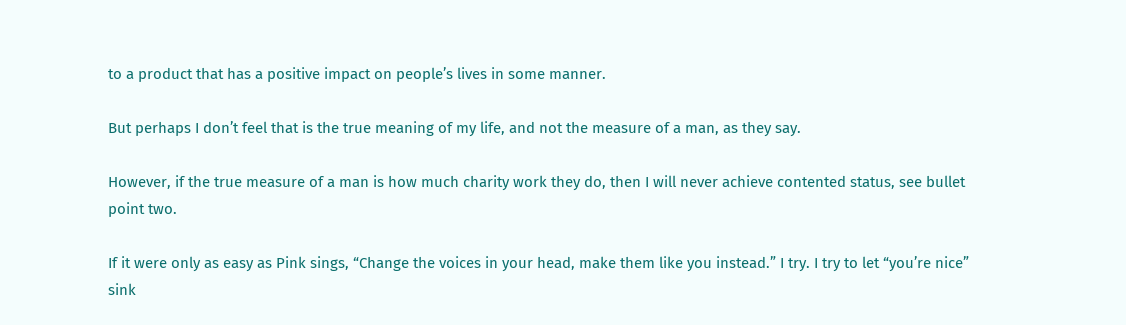to a product that has a positive impact on people’s lives in some manner.

But perhaps I don’t feel that is the true meaning of my life, and not the measure of a man, as they say.

However, if the true measure of a man is how much charity work they do, then I will never achieve contented status, see bullet point two.

If it were only as easy as Pink sings, “Change the voices in your head, make them like you instead.” I try. I try to let “you’re nice” sink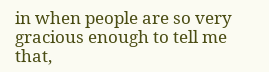in when people are so very gracious enough to tell me that,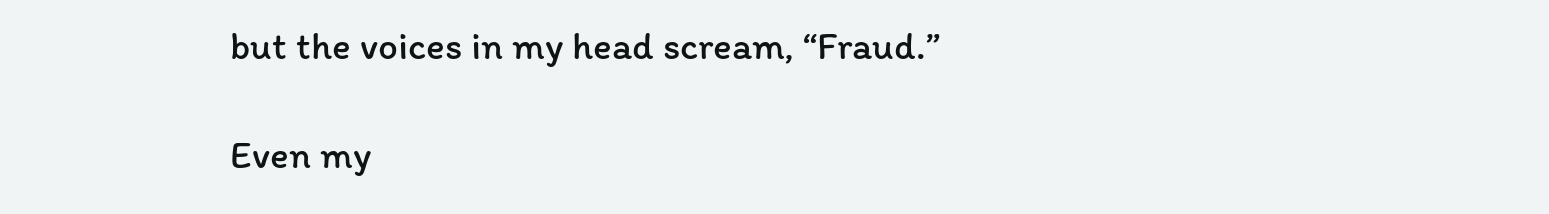but the voices in my head scream, “Fraud.”

Even my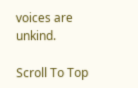voices are unkind.

Scroll To Top